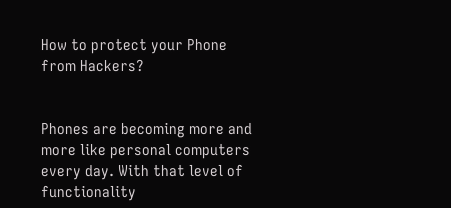How to protect your Phone from Hackers?


Phones are becoming more and more like personal computers every day. With that level of functionality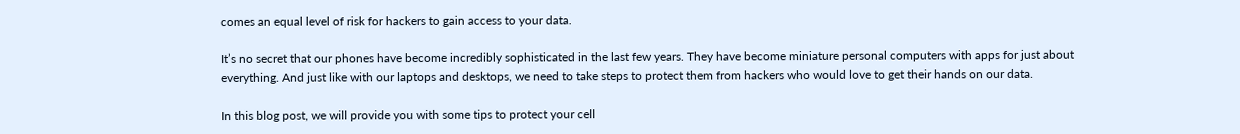comes an equal level of risk for hackers to gain access to your data.

It’s no secret that our phones have become incredibly sophisticated in the last few years. They have become miniature personal computers with apps for just about everything. And just like with our laptops and desktops, we need to take steps to protect them from hackers who would love to get their hands on our data.

In this blog post, we will provide you with some tips to protect your cell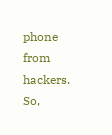phone from hackers. So,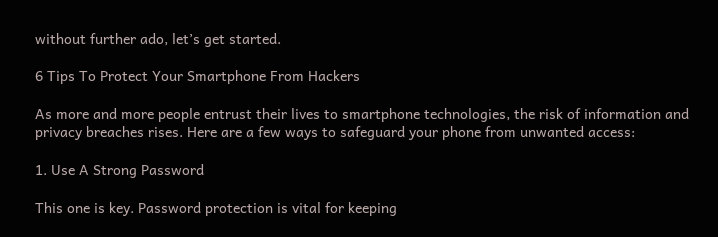without further ado, let’s get started.

6 Tips To Protect Your Smartphone From Hackers

As more and more people entrust their lives to smartphone technologies, the risk of information and privacy breaches rises. Here are a few ways to safeguard your phone from unwanted access:

1. Use A Strong Password

This one is key. Password protection is vital for keeping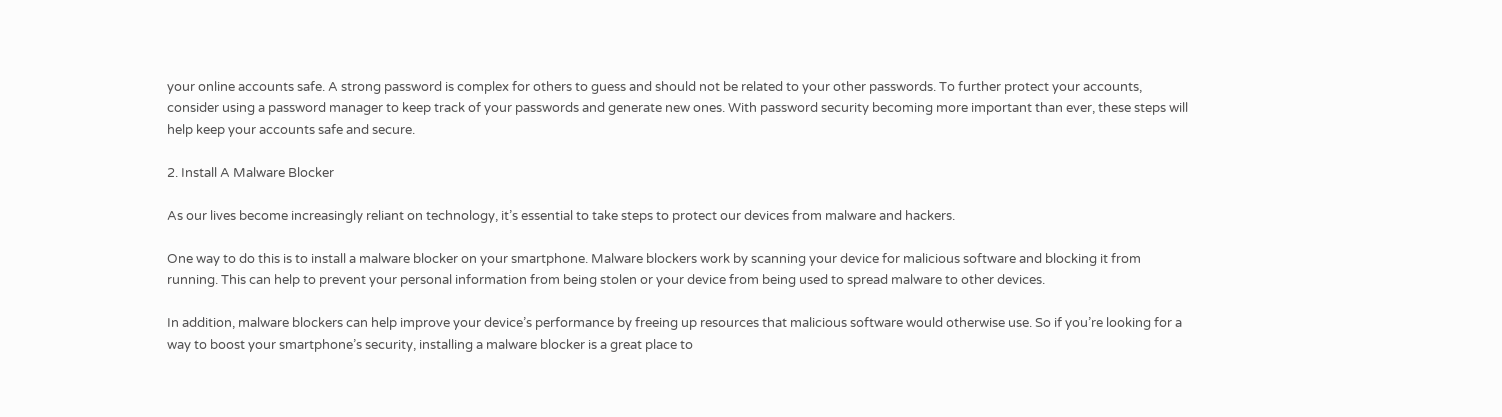your online accounts safe. A strong password is complex for others to guess and should not be related to your other passwords. To further protect your accounts, consider using a password manager to keep track of your passwords and generate new ones. With password security becoming more important than ever, these steps will help keep your accounts safe and secure.

2. Install A Malware Blocker

As our lives become increasingly reliant on technology, it’s essential to take steps to protect our devices from malware and hackers.

One way to do this is to install a malware blocker on your smartphone. Malware blockers work by scanning your device for malicious software and blocking it from running. This can help to prevent your personal information from being stolen or your device from being used to spread malware to other devices.

In addition, malware blockers can help improve your device’s performance by freeing up resources that malicious software would otherwise use. So if you’re looking for a way to boost your smartphone’s security, installing a malware blocker is a great place to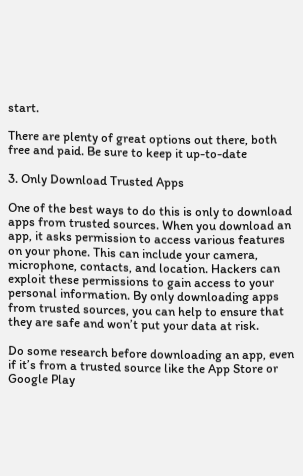start.

There are plenty of great options out there, both free and paid. Be sure to keep it up-to-date

3. Only Download Trusted Apps

One of the best ways to do this is only to download apps from trusted sources. When you download an app, it asks permission to access various features on your phone. This can include your camera, microphone, contacts, and location. Hackers can exploit these permissions to gain access to your personal information. By only downloading apps from trusted sources, you can help to ensure that they are safe and won’t put your data at risk.

Do some research before downloading an app, even if it’s from a trusted source like the App Store or Google Play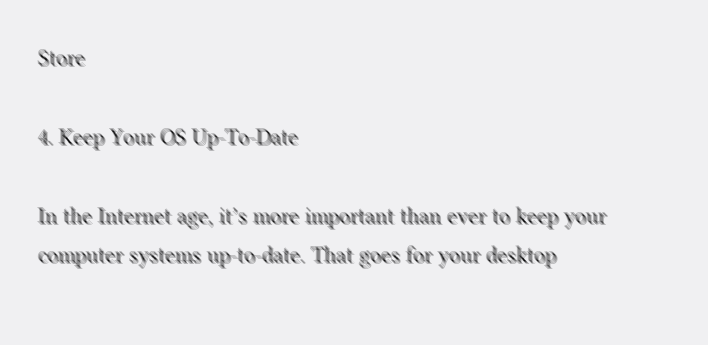Store

4. Keep Your OS Up-To-Date

In the Internet age, it’s more important than ever to keep your computer systems up-to-date. That goes for your desktop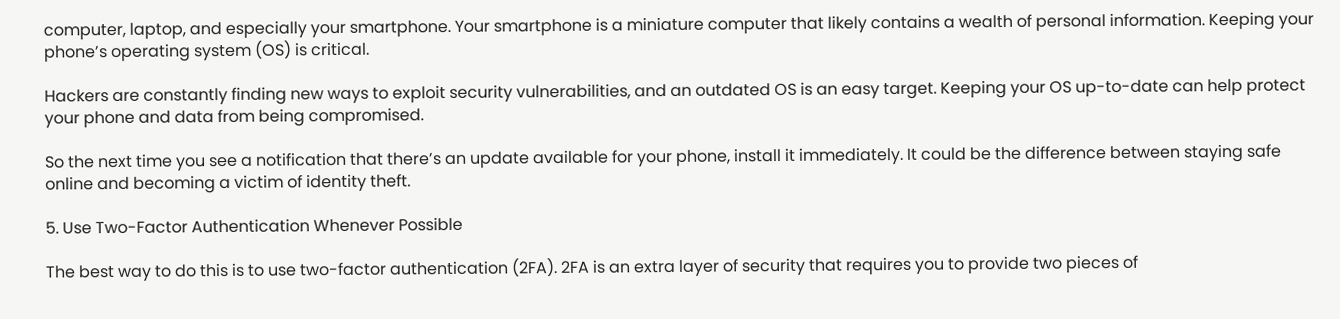computer, laptop, and especially your smartphone. Your smartphone is a miniature computer that likely contains a wealth of personal information. Keeping your phone’s operating system (OS) is critical.

Hackers are constantly finding new ways to exploit security vulnerabilities, and an outdated OS is an easy target. Keeping your OS up-to-date can help protect your phone and data from being compromised.

So the next time you see a notification that there’s an update available for your phone, install it immediately. It could be the difference between staying safe online and becoming a victim of identity theft.

5. Use Two-Factor Authentication Whenever Possible

The best way to do this is to use two-factor authentication (2FA). 2FA is an extra layer of security that requires you to provide two pieces of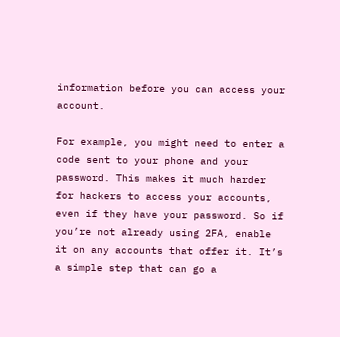information before you can access your account.

For example, you might need to enter a code sent to your phone and your password. This makes it much harder for hackers to access your accounts, even if they have your password. So if you’re not already using 2FA, enable it on any accounts that offer it. It’s a simple step that can go a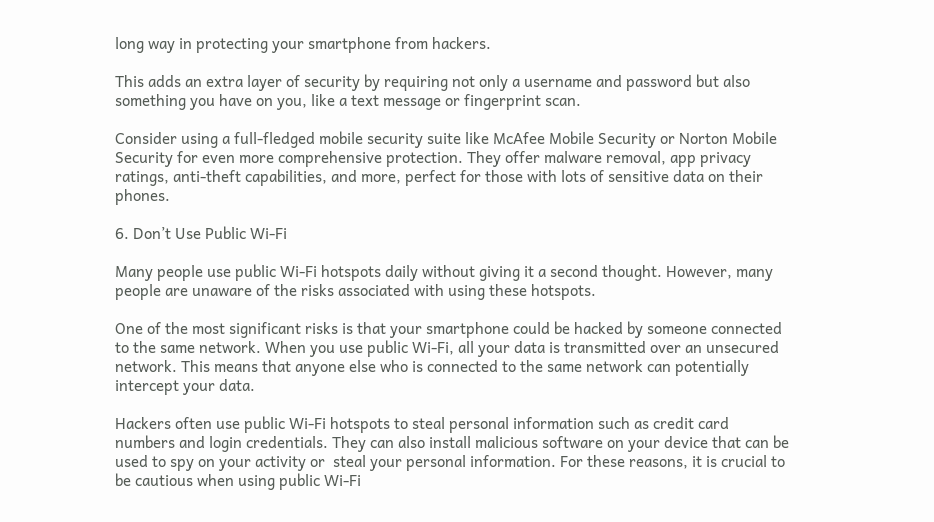long way in protecting your smartphone from hackers.

This adds an extra layer of security by requiring not only a username and password but also something you have on you, like a text message or fingerprint scan.

Consider using a full-fledged mobile security suite like McAfee Mobile Security or Norton Mobile Security for even more comprehensive protection. They offer malware removal, app privacy ratings, anti-theft capabilities, and more, perfect for those with lots of sensitive data on their phones.

6. Don’t Use Public Wi-Fi

Many people use public Wi-Fi hotspots daily without giving it a second thought. However, many people are unaware of the risks associated with using these hotspots.

One of the most significant risks is that your smartphone could be hacked by someone connected to the same network. When you use public Wi-Fi, all your data is transmitted over an unsecured network. This means that anyone else who is connected to the same network can potentially intercept your data.

Hackers often use public Wi-Fi hotspots to steal personal information such as credit card numbers and login credentials. They can also install malicious software on your device that can be used to spy on your activity or  steal your personal information. For these reasons, it is crucial to be cautious when using public Wi-Fi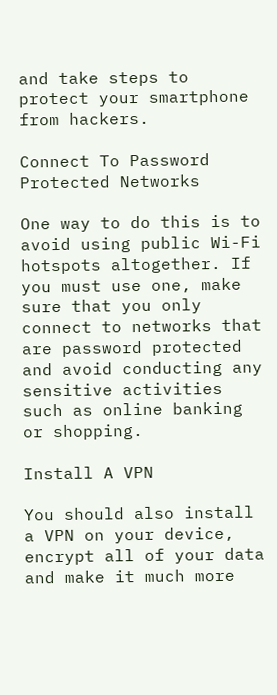and take steps to protect your smartphone from hackers.

Connect To Password Protected Networks

One way to do this is to avoid using public Wi-Fi hotspots altogether. If you must use one, make sure that you only connect to networks that are password protected and avoid conducting any sensitive activities such as online banking or shopping.

Install A VPN

You should also install a VPN on your device, encrypt all of your data and make it much more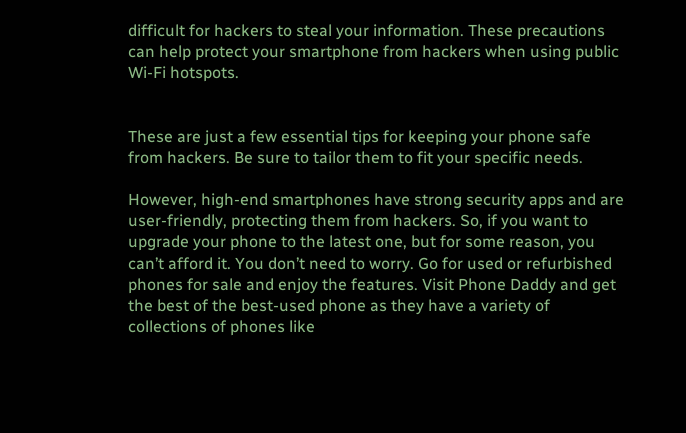difficult for hackers to steal your information. These precautions can help protect your smartphone from hackers when using public Wi-Fi hotspots.


These are just a few essential tips for keeping your phone safe from hackers. Be sure to tailor them to fit your specific needs.

However, high-end smartphones have strong security apps and are user-friendly, protecting them from hackers. So, if you want to upgrade your phone to the latest one, but for some reason, you can’t afford it. You don’t need to worry. Go for used or refurbished phones for sale and enjoy the features. Visit Phone Daddy and get the best of the best-used phone as they have a variety of collections of phones like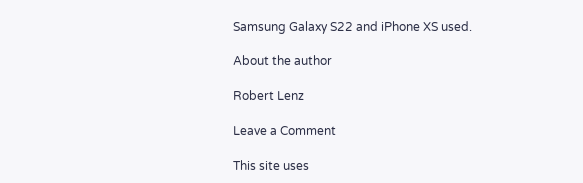Samsung Galaxy S22 and iPhone XS used.

About the author

Robert Lenz

Leave a Comment

This site uses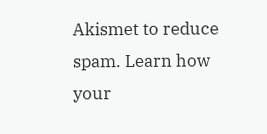Akismet to reduce spam. Learn how your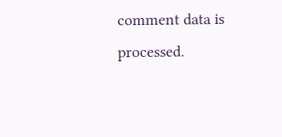comment data is processed.